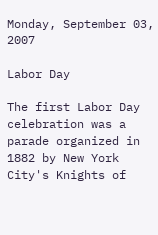Monday, September 03, 2007

Labor Day

The first Labor Day celebration was a parade organized in 1882 by New York City's Knights of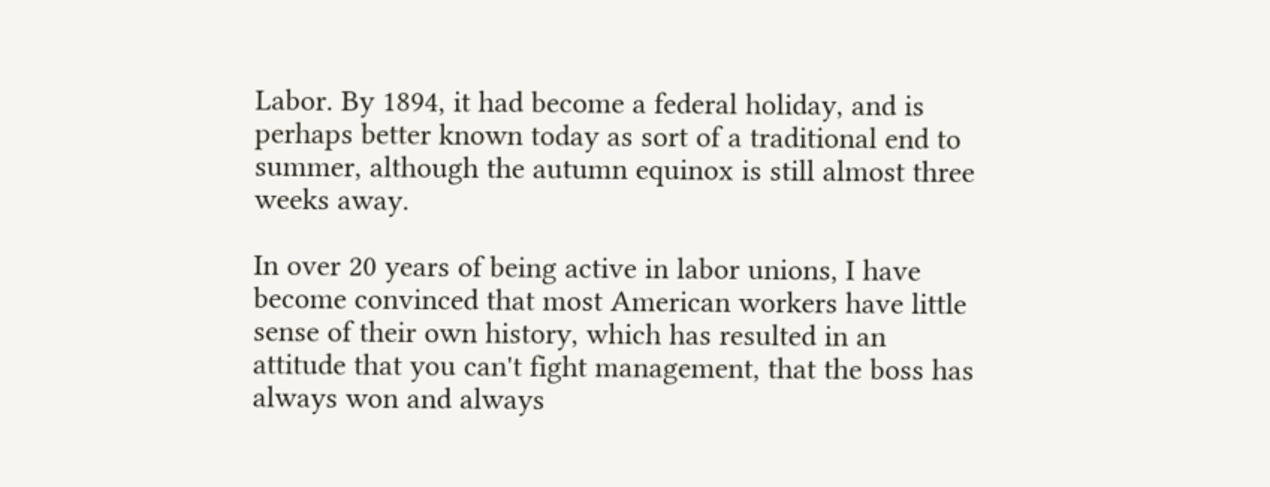Labor. By 1894, it had become a federal holiday, and is perhaps better known today as sort of a traditional end to summer, although the autumn equinox is still almost three weeks away.

In over 20 years of being active in labor unions, I have become convinced that most American workers have little sense of their own history, which has resulted in an attitude that you can't fight management, that the boss has always won and always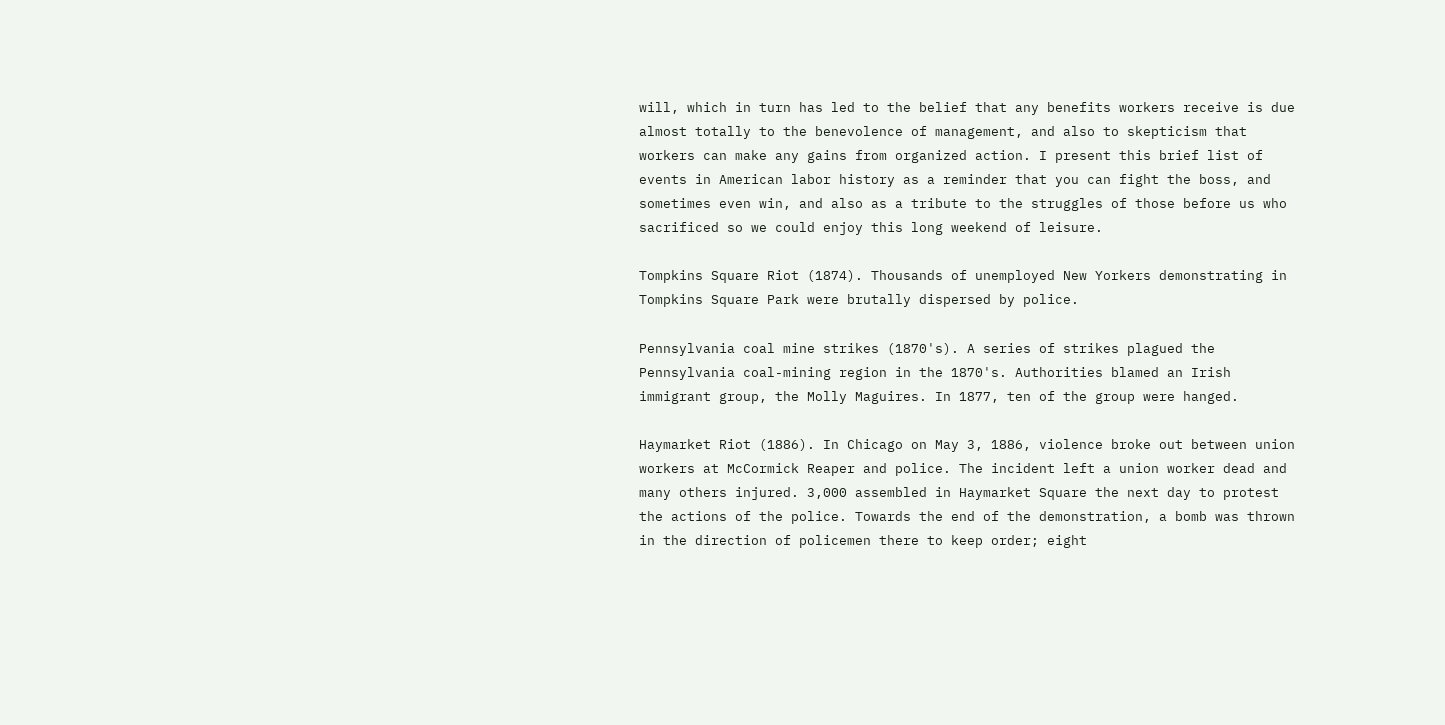will, which in turn has led to the belief that any benefits workers receive is due almost totally to the benevolence of management, and also to skepticism that workers can make any gains from organized action. I present this brief list of events in American labor history as a reminder that you can fight the boss, and sometimes even win, and also as a tribute to the struggles of those before us who sacrificed so we could enjoy this long weekend of leisure.

Tompkins Square Riot (1874). Thousands of unemployed New Yorkers demonstrating in Tompkins Square Park were brutally dispersed by police.

Pennsylvania coal mine strikes (1870's). A series of strikes plagued the Pennsylvania coal-mining region in the 1870's. Authorities blamed an Irish immigrant group, the Molly Maguires. In 1877, ten of the group were hanged.

Haymarket Riot (1886). In Chicago on May 3, 1886, violence broke out between union workers at McCormick Reaper and police. The incident left a union worker dead and many others injured. 3,000 assembled in Haymarket Square the next day to protest the actions of the police. Towards the end of the demonstration, a bomb was thrown in the direction of policemen there to keep order; eight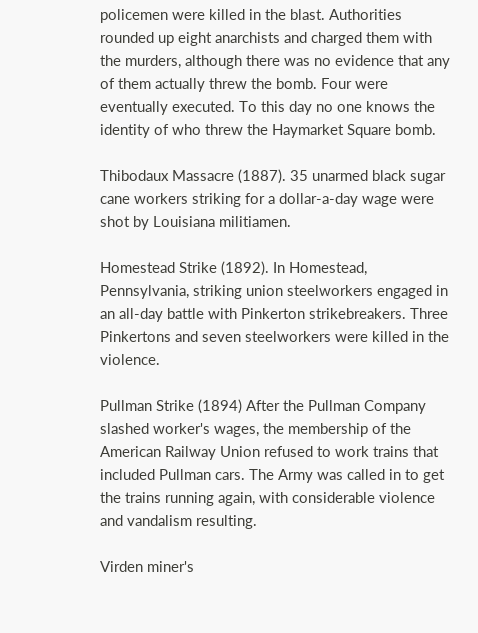policemen were killed in the blast. Authorities rounded up eight anarchists and charged them with the murders, although there was no evidence that any of them actually threw the bomb. Four were eventually executed. To this day no one knows the identity of who threw the Haymarket Square bomb.

Thibodaux Massacre (1887). 35 unarmed black sugar cane workers striking for a dollar-a-day wage were shot by Louisiana militiamen.

Homestead Strike (1892). In Homestead, Pennsylvania, striking union steelworkers engaged in an all-day battle with Pinkerton strikebreakers. Three Pinkertons and seven steelworkers were killed in the violence.

Pullman Strike (1894) After the Pullman Company slashed worker's wages, the membership of the American Railway Union refused to work trains that included Pullman cars. The Army was called in to get the trains running again, with considerable violence and vandalism resulting.

Virden miner's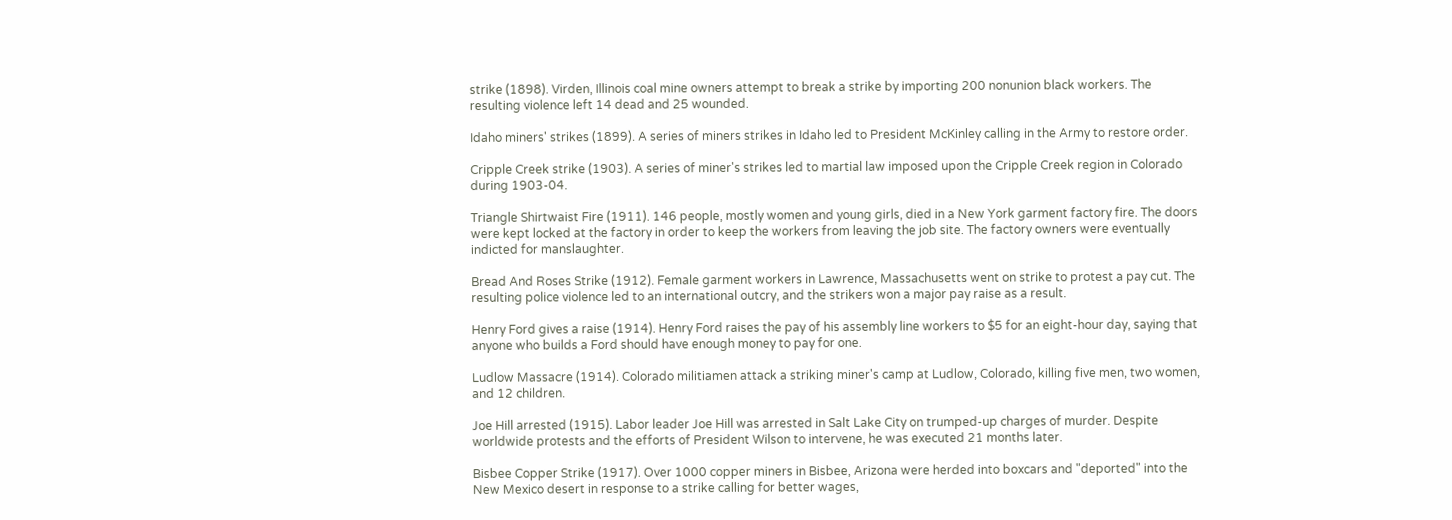strike (1898). Virden, Illinois coal mine owners attempt to break a strike by importing 200 nonunion black workers. The resulting violence left 14 dead and 25 wounded.

Idaho miners' strikes (1899). A series of miners strikes in Idaho led to President McKinley calling in the Army to restore order.

Cripple Creek strike (1903). A series of miner's strikes led to martial law imposed upon the Cripple Creek region in Colorado during 1903-04.

Triangle Shirtwaist Fire (1911). 146 people, mostly women and young girls, died in a New York garment factory fire. The doors were kept locked at the factory in order to keep the workers from leaving the job site. The factory owners were eventually indicted for manslaughter.

Bread And Roses Strike (1912). Female garment workers in Lawrence, Massachusetts went on strike to protest a pay cut. The resulting police violence led to an international outcry, and the strikers won a major pay raise as a result.

Henry Ford gives a raise (1914). Henry Ford raises the pay of his assembly line workers to $5 for an eight-hour day, saying that anyone who builds a Ford should have enough money to pay for one.

Ludlow Massacre (1914). Colorado militiamen attack a striking miner's camp at Ludlow, Colorado, killing five men, two women, and 12 children.

Joe Hill arrested (1915). Labor leader Joe Hill was arrested in Salt Lake City on trumped-up charges of murder. Despite worldwide protests and the efforts of President Wilson to intervene, he was executed 21 months later.

Bisbee Copper Strike (1917). Over 1000 copper miners in Bisbee, Arizona were herded into boxcars and "deported" into the New Mexico desert in response to a strike calling for better wages,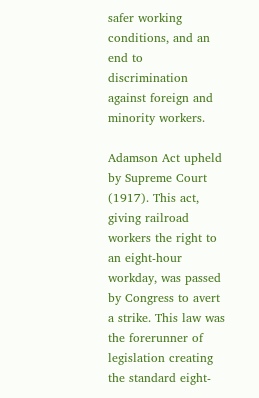safer working conditions, and an end to discrimination against foreign and minority workers.

Adamson Act upheld by Supreme Court (1917). This act, giving railroad workers the right to an eight-hour workday, was passed by Congress to avert a strike. This law was the forerunner of legislation creating the standard eight-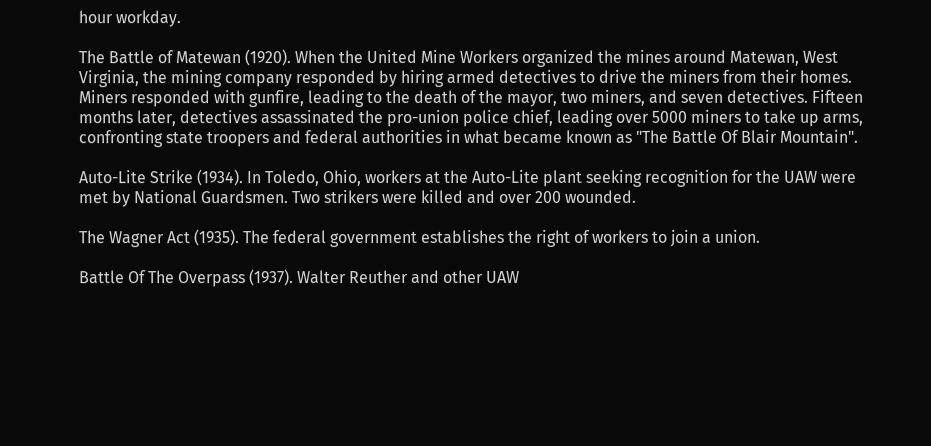hour workday.

The Battle of Matewan (1920). When the United Mine Workers organized the mines around Matewan, West Virginia, the mining company responded by hiring armed detectives to drive the miners from their homes. Miners responded with gunfire, leading to the death of the mayor, two miners, and seven detectives. Fifteen months later, detectives assassinated the pro-union police chief, leading over 5000 miners to take up arms, confronting state troopers and federal authorities in what became known as "The Battle Of Blair Mountain".

Auto-Lite Strike (1934). In Toledo, Ohio, workers at the Auto-Lite plant seeking recognition for the UAW were met by National Guardsmen. Two strikers were killed and over 200 wounded.

The Wagner Act (1935). The federal government establishes the right of workers to join a union.

Battle Of The Overpass (1937). Walter Reuther and other UAW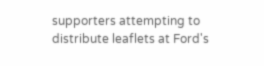supporters attempting to distribute leaflets at Ford's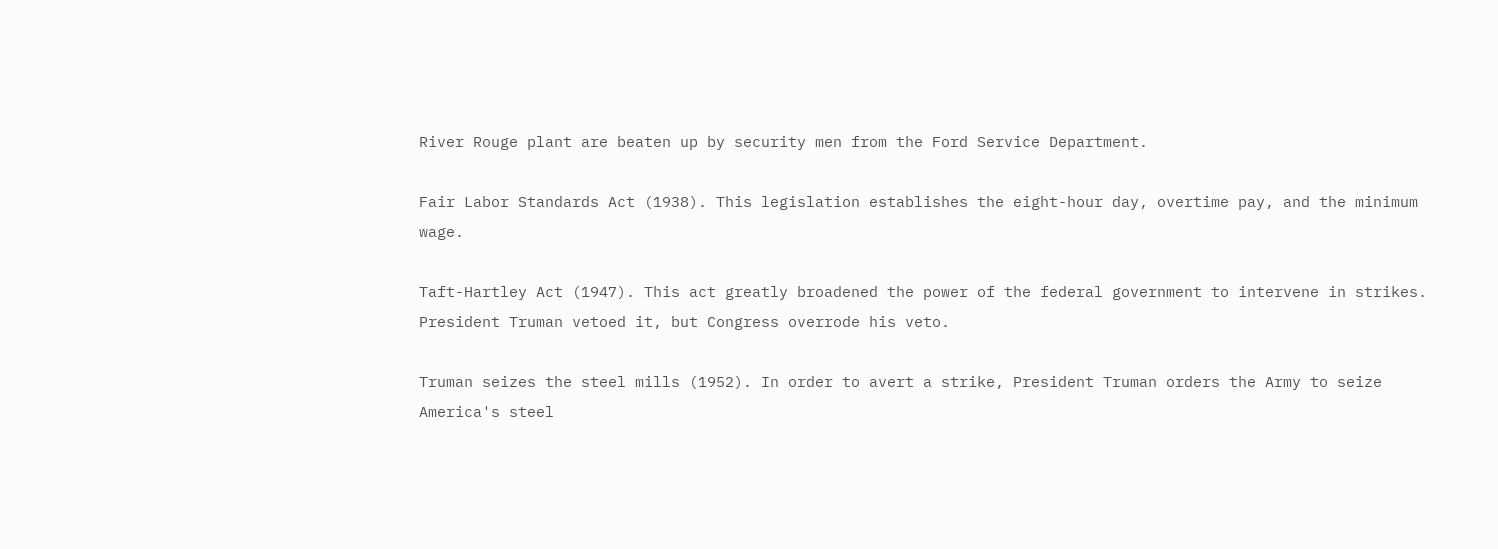River Rouge plant are beaten up by security men from the Ford Service Department.

Fair Labor Standards Act (1938). This legislation establishes the eight-hour day, overtime pay, and the minimum wage.

Taft-Hartley Act (1947). This act greatly broadened the power of the federal government to intervene in strikes. President Truman vetoed it, but Congress overrode his veto.

Truman seizes the steel mills (1952). In order to avert a strike, President Truman orders the Army to seize America's steel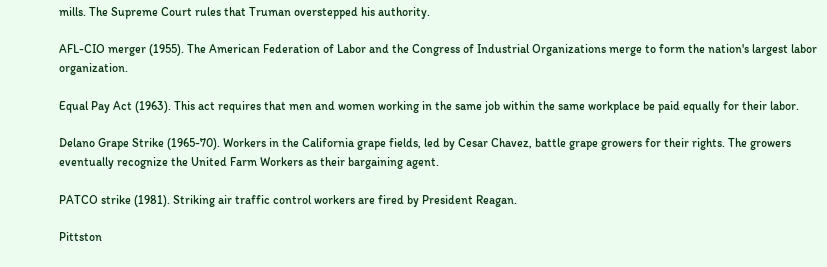mills. The Supreme Court rules that Truman overstepped his authority.

AFL-CIO merger (1955). The American Federation of Labor and the Congress of Industrial Organizations merge to form the nation's largest labor organization.

Equal Pay Act (1963). This act requires that men and women working in the same job within the same workplace be paid equally for their labor.

Delano Grape Strike (1965-70). Workers in the California grape fields, led by Cesar Chavez, battle grape growers for their rights. The growers eventually recognize the United Farm Workers as their bargaining agent.

PATCO strike (1981). Striking air traffic control workers are fired by President Reagan.

Pittston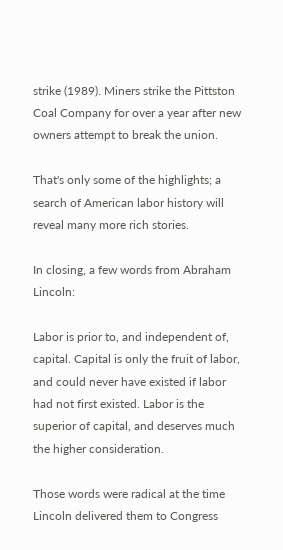strike (1989). Miners strike the Pittston Coal Company for over a year after new owners attempt to break the union.

That's only some of the highlights; a search of American labor history will reveal many more rich stories.

In closing, a few words from Abraham Lincoln:

Labor is prior to, and independent of, capital. Capital is only the fruit of labor, and could never have existed if labor had not first existed. Labor is the superior of capital, and deserves much the higher consideration.

Those words were radical at the time Lincoln delivered them to Congress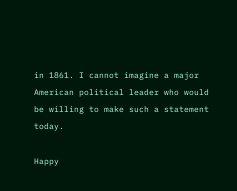in 1861. I cannot imagine a major American political leader who would be willing to make such a statement today.

Happy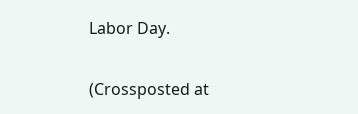Labor Day.

(Crossposted at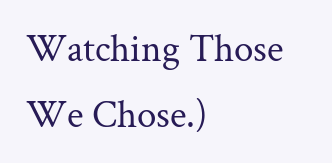Watching Those We Chose.)